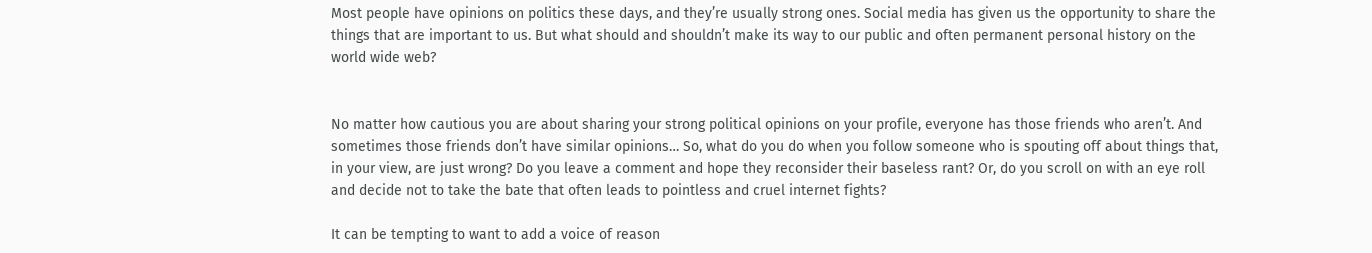Most people have opinions on politics these days, and they’re usually strong ones. Social media has given us the opportunity to share the things that are important to us. But what should and shouldn’t make its way to our public and often permanent personal history on the world wide web?


No matter how cautious you are about sharing your strong political opinions on your profile, everyone has those friends who aren’t. And sometimes those friends don’t have similar opinions… So, what do you do when you follow someone who is spouting off about things that, in your view, are just wrong? Do you leave a comment and hope they reconsider their baseless rant? Or, do you scroll on with an eye roll and decide not to take the bate that often leads to pointless and cruel internet fights?

It can be tempting to want to add a voice of reason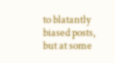to blatantly biased posts, but at some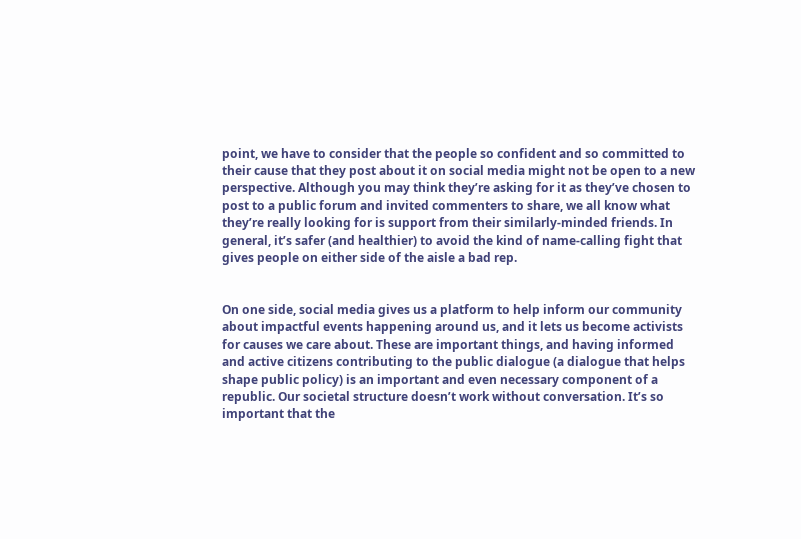point, we have to consider that the people so confident and so committed to their cause that they post about it on social media might not be open to a new perspective. Although you may think they’re asking for it as they’ve chosen to post to a public forum and invited commenters to share, we all know what they’re really looking for is support from their similarly-minded friends. In general, it’s safer (and healthier) to avoid the kind of name-calling fight that gives people on either side of the aisle a bad rep.


On one side, social media gives us a platform to help inform our community about impactful events happening around us, and it lets us become activists for causes we care about. These are important things, and having informed and active citizens contributing to the public dialogue (a dialogue that helps shape public policy) is an important and even necessary component of a republic. Our societal structure doesn’t work without conversation. It’s so important that the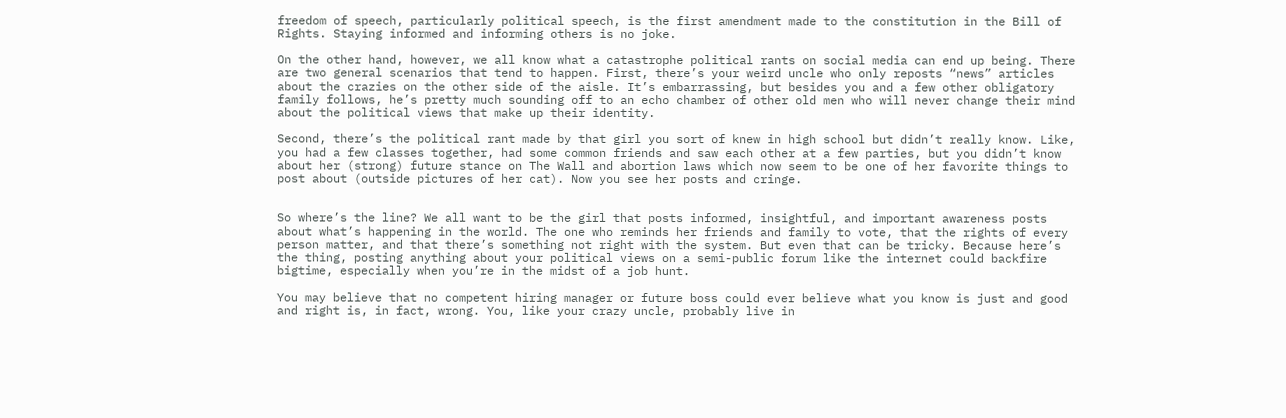freedom of speech, particularly political speech, is the first amendment made to the constitution in the Bill of Rights. Staying informed and informing others is no joke.

On the other hand, however, we all know what a catastrophe political rants on social media can end up being. There are two general scenarios that tend to happen. First, there’s your weird uncle who only reposts “news” articles about the crazies on the other side of the aisle. It’s embarrassing, but besides you and a few other obligatory family follows, he’s pretty much sounding off to an echo chamber of other old men who will never change their mind about the political views that make up their identity.

Second, there’s the political rant made by that girl you sort of knew in high school but didn’t really know. Like, you had a few classes together, had some common friends and saw each other at a few parties, but you didn’t know about her (strong) future stance on The Wall and abortion laws which now seem to be one of her favorite things to post about (outside pictures of her cat). Now you see her posts and cringe.


So where’s the line? We all want to be the girl that posts informed, insightful, and important awareness posts about what’s happening in the world. The one who reminds her friends and family to vote, that the rights of every person matter, and that there’s something not right with the system. But even that can be tricky. Because here’s the thing, posting anything about your political views on a semi-public forum like the internet could backfire bigtime, especially when you’re in the midst of a job hunt.

You may believe that no competent hiring manager or future boss could ever believe what you know is just and good and right is, in fact, wrong. You, like your crazy uncle, probably live in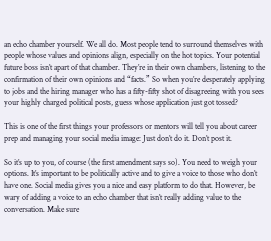an echo chamber yourself. We all do. Most people tend to surround themselves with people whose values and opinions align, especially on the hot topics. Your potential future boss isn’t apart of that chamber. They’re in their own chambers, listening to the confirmation of their own opinions and “facts.” So when you’re desperately applying to jobs and the hiring manager who has a fifty-fifty shot of disagreeing with you sees your highly charged political posts, guess whose application just got tossed?

This is one of the first things your professors or mentors will tell you about career prep and managing your social media image: Just don’t do it. Don’t post it.

So it’s up to you, of course (the first amendment says so). You need to weigh your options. It’s important to be politically active and to give a voice to those who don’t have one. Social media gives you a nice and easy platform to do that. However, be wary of adding a voice to an echo chamber that isn’t really adding value to the conversation. Make sure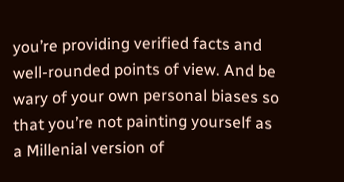you’re providing verified facts and well-rounded points of view. And be wary of your own personal biases so that you’re not painting yourself as a Millenial version of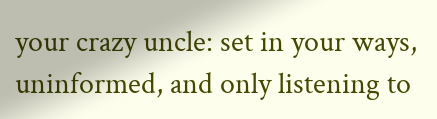your crazy uncle: set in your ways, uninformed, and only listening to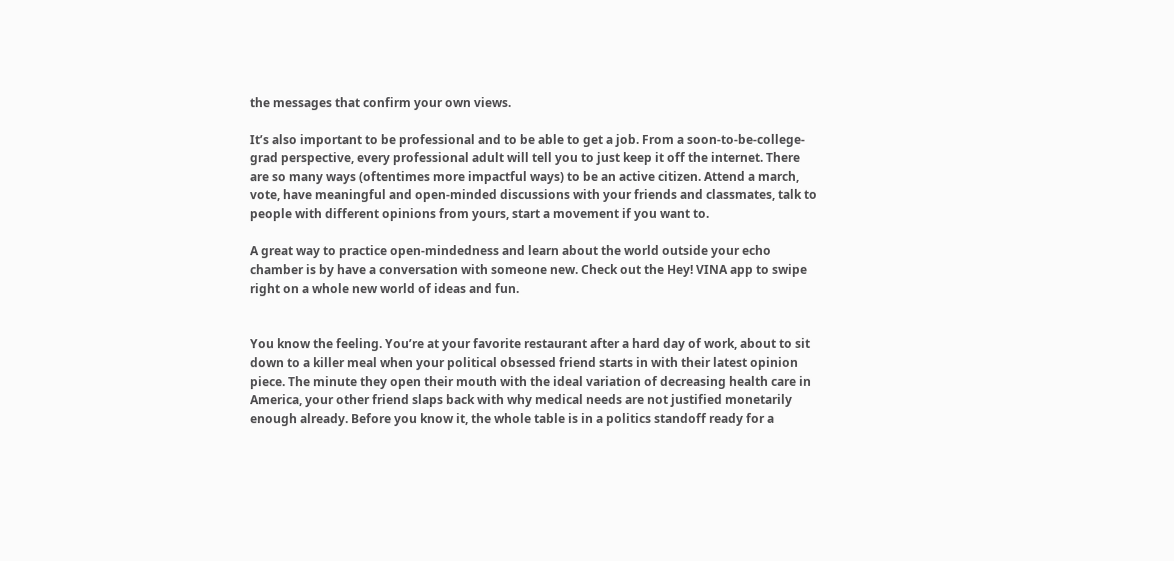the messages that confirm your own views.

It’s also important to be professional and to be able to get a job. From a soon-to-be-college-grad perspective, every professional adult will tell you to just keep it off the internet. There are so many ways (oftentimes more impactful ways) to be an active citizen. Attend a march, vote, have meaningful and open-minded discussions with your friends and classmates, talk to people with different opinions from yours, start a movement if you want to.

A great way to practice open-mindedness and learn about the world outside your echo chamber is by have a conversation with someone new. Check out the Hey! VINA app to swipe right on a whole new world of ideas and fun.


You know the feeling. You’re at your favorite restaurant after a hard day of work, about to sit down to a killer meal when your political obsessed friend starts in with their latest opinion piece. The minute they open their mouth with the ideal variation of decreasing health care in America, your other friend slaps back with why medical needs are not justified monetarily enough already. Before you know it, the whole table is in a politics standoff ready for a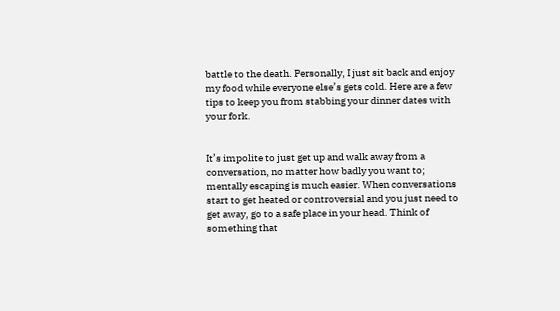battle to the death. Personally, I just sit back and enjoy my food while everyone else’s gets cold. Here are a few tips to keep you from stabbing your dinner dates with your fork.


It’s impolite to just get up and walk away from a conversation, no matter how badly you want to; mentally escaping is much easier. When conversations start to get heated or controversial and you just need to get away, go to a safe place in your head. Think of something that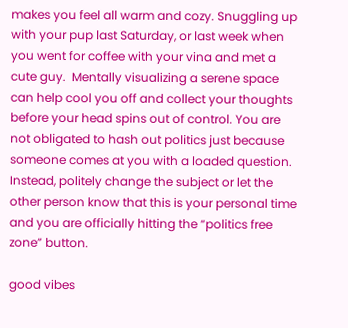makes you feel all warm and cozy. Snuggling up with your pup last Saturday, or last week when you went for coffee with your vina and met a cute guy.  Mentally visualizing a serene space can help cool you off and collect your thoughts before your head spins out of control. You are not obligated to hash out politics just because someone comes at you with a loaded question. Instead, politely change the subject or let the other person know that this is your personal time and you are officially hitting the “politics free zone” button.

good vibes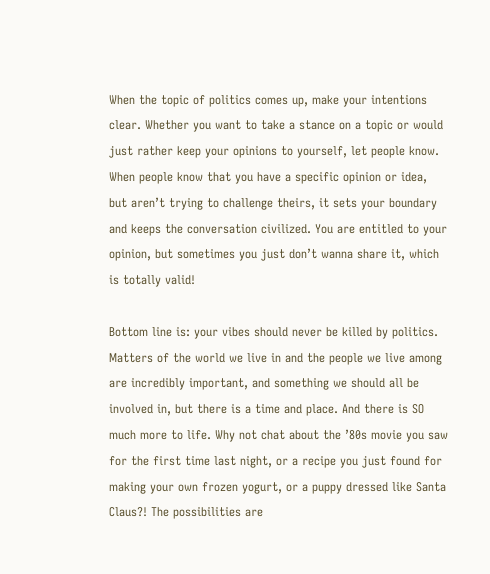When the topic of politics comes up, make your intentions clear. Whether you want to take a stance on a topic or would just rather keep your opinions to yourself, let people know. When people know that you have a specific opinion or idea, but aren’t trying to challenge theirs, it sets your boundary and keeps the conversation civilized. You are entitled to your opinion, but sometimes you just don’t wanna share it, which is totally valid!

Bottom line is: your vibes should never be killed by politics. Matters of the world we live in and the people we live among are incredibly important, and something we should all be involved in, but there is a time and place. And there is SO much more to life. Why not chat about the ’80s movie you saw for the first time last night, or a recipe you just found for making your own frozen yogurt, or a puppy dressed like Santa Claus?! The possibilities are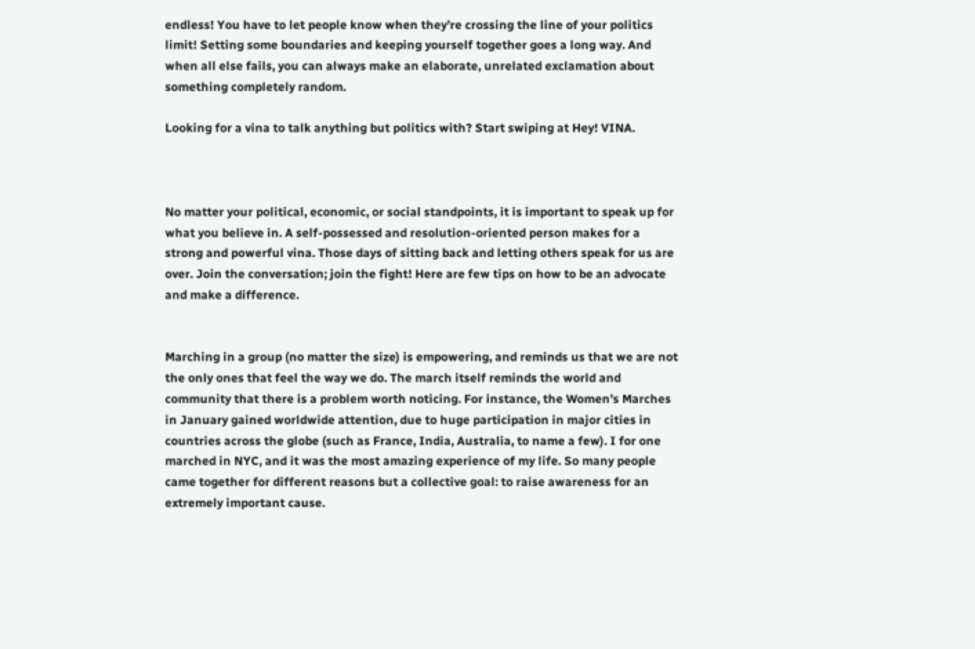endless! You have to let people know when they’re crossing the line of your politics limit! Setting some boundaries and keeping yourself together goes a long way. And when all else fails, you can always make an elaborate, unrelated exclamation about something completely random.

Looking for a vina to talk anything but politics with? Start swiping at Hey! VINA.



No matter your political, economic, or social standpoints, it is important to speak up for what you believe in. A self-possessed and resolution-oriented person makes for a strong and powerful vina. Those days of sitting back and letting others speak for us are over. Join the conversation; join the fight! Here are few tips on how to be an advocate and make a difference.


Marching in a group (no matter the size) is empowering, and reminds us that we are not the only ones that feel the way we do. The march itself reminds the world and community that there is a problem worth noticing. For instance, the Women’s Marches in January gained worldwide attention, due to huge participation in major cities in countries across the globe (such as France, India, Australia, to name a few). I for one marched in NYC, and it was the most amazing experience of my life. So many people came together for different reasons but a collective goal: to raise awareness for an extremely important cause.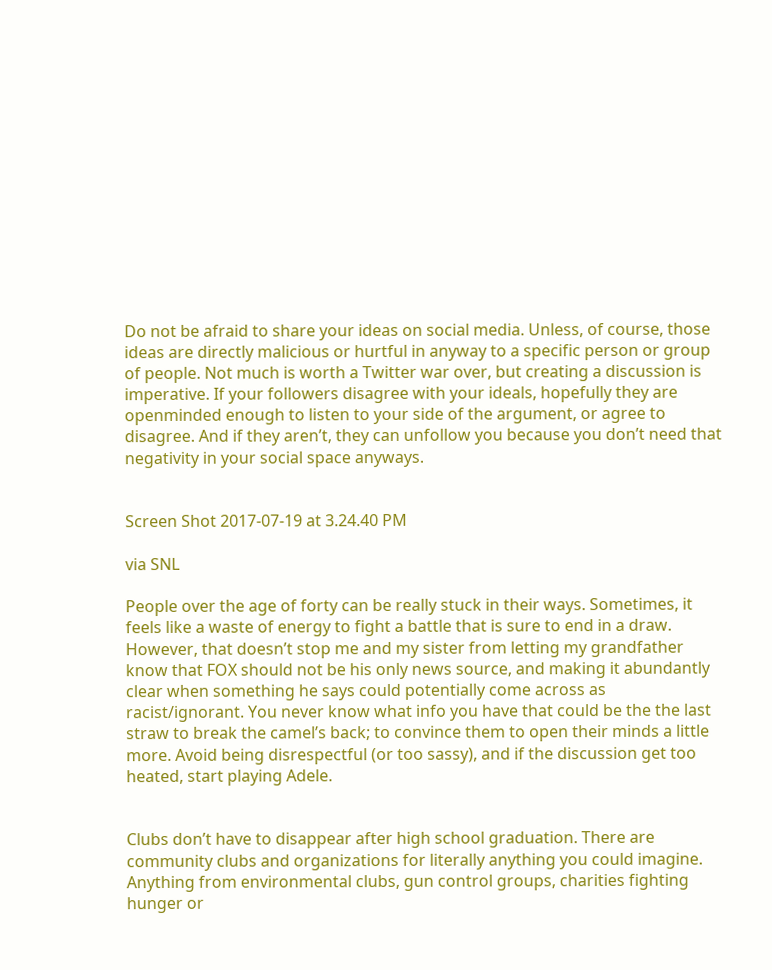Do not be afraid to share your ideas on social media. Unless, of course, those ideas are directly malicious or hurtful in anyway to a specific person or group of people. Not much is worth a Twitter war over, but creating a discussion is imperative. If your followers disagree with your ideals, hopefully they are openminded enough to listen to your side of the argument, or agree to disagree. And if they aren’t, they can unfollow you because you don’t need that negativity in your social space anyways.


Screen Shot 2017-07-19 at 3.24.40 PM

via SNL

People over the age of forty can be really stuck in their ways. Sometimes, it feels like a waste of energy to fight a battle that is sure to end in a draw. However, that doesn’t stop me and my sister from letting my grandfather know that FOX should not be his only news source, and making it abundantly clear when something he says could potentially come across as racist/ignorant. You never know what info you have that could be the the last straw to break the camel’s back; to convince them to open their minds a little more. Avoid being disrespectful (or too sassy), and if the discussion get too heated, start playing Adele.


Clubs don’t have to disappear after high school graduation. There are community clubs and organizations for literally anything you could imagine. Anything from environmental clubs, gun control groups, charities fighting hunger or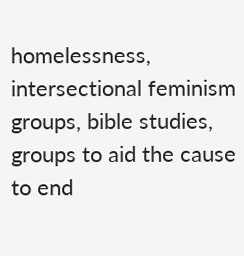homelessness, intersectional feminism groups, bible studies, groups to aid the cause to end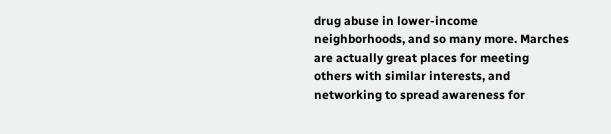drug abuse in lower-income neighborhoods, and so many more. Marches are actually great places for meeting others with similar interests, and networking to spread awareness for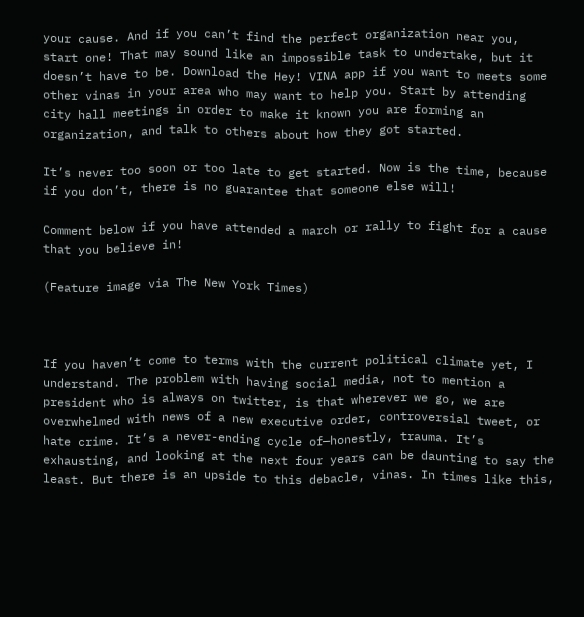your cause. And if you can’t find the perfect organization near you, start one! That may sound like an impossible task to undertake, but it doesn’t have to be. Download the Hey! VINA app if you want to meets some other vinas in your area who may want to help you. Start by attending city hall meetings in order to make it known you are forming an organization, and talk to others about how they got started.

It’s never too soon or too late to get started. Now is the time, because if you don’t, there is no guarantee that someone else will!

Comment below if you have attended a march or rally to fight for a cause that you believe in!

(Feature image via The New York Times)



If you haven’t come to terms with the current political climate yet, I understand. The problem with having social media, not to mention a president who is always on twitter, is that wherever we go, we are overwhelmed with news of a new executive order, controversial tweet, or hate crime. It’s a never-ending cycle of—honestly, trauma. It’s exhausting, and looking at the next four years can be daunting to say the least. But there is an upside to this debacle, vinas. In times like this,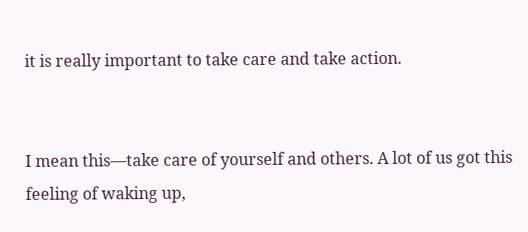it is really important to take care and take action.


I mean this—take care of yourself and others. A lot of us got this feeling of waking up,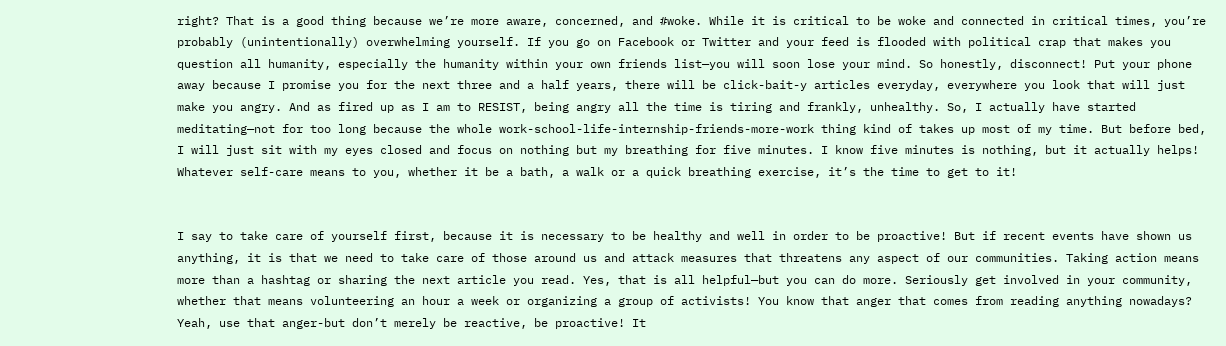right? That is a good thing because we’re more aware, concerned, and #woke. While it is critical to be woke and connected in critical times, you’re probably (unintentionally) overwhelming yourself. If you go on Facebook or Twitter and your feed is flooded with political crap that makes you question all humanity, especially the humanity within your own friends list—you will soon lose your mind. So honestly, disconnect! Put your phone away because I promise you for the next three and a half years, there will be click-bait-y articles everyday, everywhere you look that will just make you angry. And as fired up as I am to RESIST, being angry all the time is tiring and frankly, unhealthy. So, I actually have started meditating—not for too long because the whole work-school-life-internship-friends-more-work thing kind of takes up most of my time. But before bed, I will just sit with my eyes closed and focus on nothing but my breathing for five minutes. I know five minutes is nothing, but it actually helps! Whatever self-care means to you, whether it be a bath, a walk or a quick breathing exercise, it’s the time to get to it!


I say to take care of yourself first, because it is necessary to be healthy and well in order to be proactive! But if recent events have shown us anything, it is that we need to take care of those around us and attack measures that threatens any aspect of our communities. Taking action means more than a hashtag or sharing the next article you read. Yes, that is all helpful—but you can do more. Seriously get involved in your community, whether that means volunteering an hour a week or organizing a group of activists! You know that anger that comes from reading anything nowadays? Yeah, use that anger-but don’t merely be reactive, be proactive! It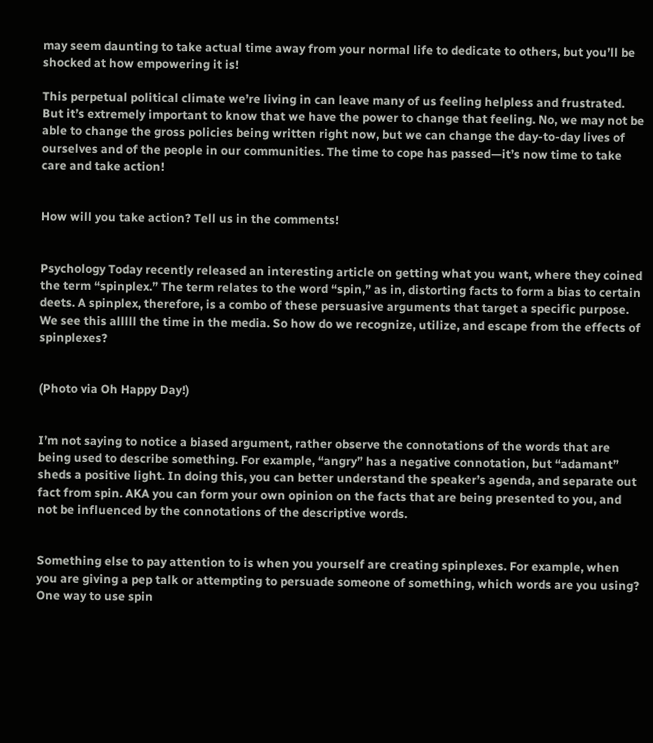may seem daunting to take actual time away from your normal life to dedicate to others, but you’ll be shocked at how empowering it is!

This perpetual political climate we’re living in can leave many of us feeling helpless and frustrated. But it’s extremely important to know that we have the power to change that feeling. No, we may not be able to change the gross policies being written right now, but we can change the day-to-day lives of ourselves and of the people in our communities. The time to cope has passed—it’s now time to take care and take action!


How will you take action? Tell us in the comments!


Psychology Today recently released an interesting article on getting what you want, where they coined the term “spinplex.” The term relates to the word “spin,” as in, distorting facts to form a bias to certain deets. A spinplex, therefore, is a combo of these persuasive arguments that target a specific purpose. We see this alllll the time in the media. So how do we recognize, utilize, and escape from the effects of spinplexes?


(Photo via Oh Happy Day!)


I’m not saying to notice a biased argument, rather observe the connotations of the words that are being used to describe something. For example, “angry” has a negative connotation, but “adamant” sheds a positive light. In doing this, you can better understand the speaker’s agenda, and separate out fact from spin. AKA you can form your own opinion on the facts that are being presented to you, and not be influenced by the connotations of the descriptive words.


Something else to pay attention to is when you yourself are creating spinplexes. For example, when you are giving a pep talk or attempting to persuade someone of something, which words are you using? One way to use spin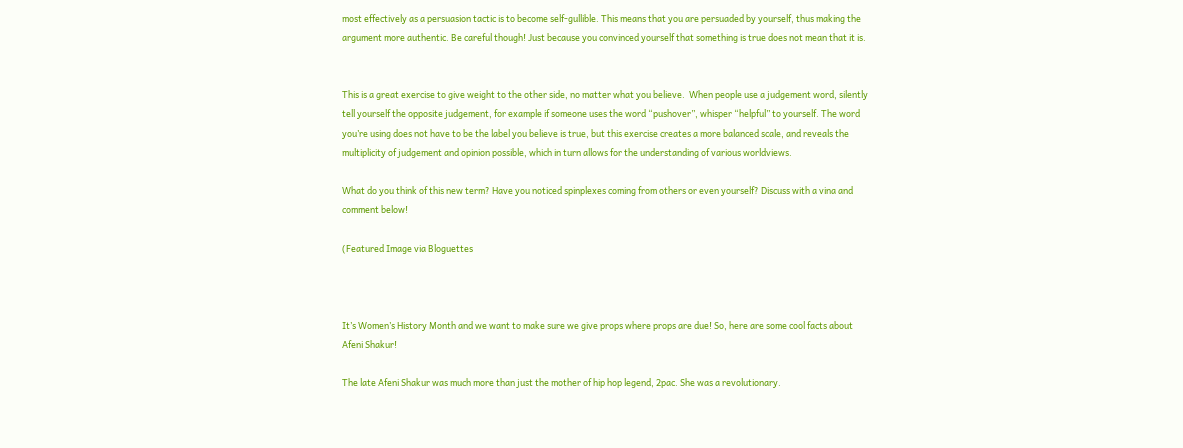most effectively as a persuasion tactic is to become self-gullible. This means that you are persuaded by yourself, thus making the argument more authentic. Be careful though! Just because you convinced yourself that something is true does not mean that it is.


This is a great exercise to give weight to the other side, no matter what you believe.  When people use a judgement word, silently tell yourself the opposite judgement, for example if someone uses the word “pushover”, whisper “helpful” to yourself. The word you’re using does not have to be the label you believe is true, but this exercise creates a more balanced scale, and reveals the multiplicity of judgement and opinion possible, which in turn allows for the understanding of various worldviews.

What do you think of this new term? Have you noticed spinplexes coming from others or even yourself? Discuss with a vina and comment below!

(Featured Image via Bloguettes



It’s Women’s History Month and we want to make sure we give props where props are due! So, here are some cool facts about Afeni Shakur!

The late Afeni Shakur was much more than just the mother of hip hop legend, 2pac. She was a revolutionary.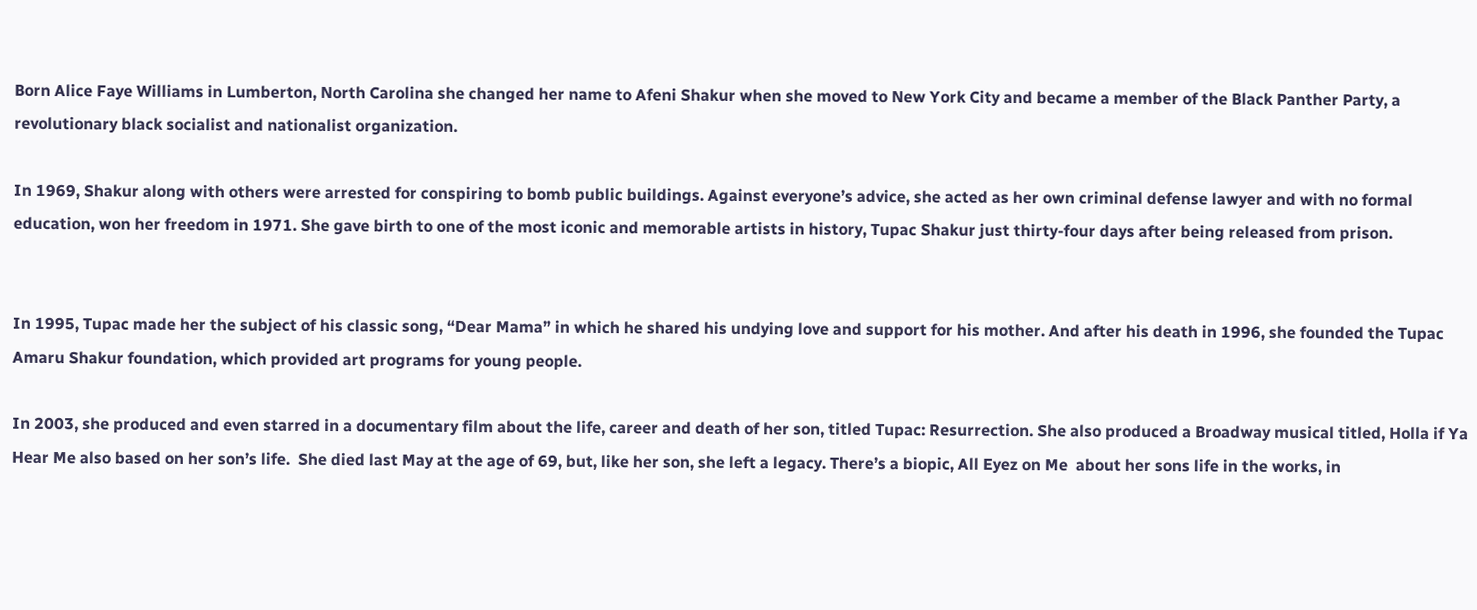Born Alice Faye Williams in Lumberton, North Carolina she changed her name to Afeni Shakur when she moved to New York City and became a member of the Black Panther Party, a revolutionary black socialist and nationalist organization.

In 1969, Shakur along with others were arrested for conspiring to bomb public buildings. Against everyone’s advice, she acted as her own criminal defense lawyer and with no formal education, won her freedom in 1971. She gave birth to one of the most iconic and memorable artists in history, Tupac Shakur just thirty-four days after being released from prison.


In 1995, Tupac made her the subject of his classic song, “Dear Mama” in which he shared his undying love and support for his mother. And after his death in 1996, she founded the Tupac Amaru Shakur foundation, which provided art programs for young people.

In 2003, she produced and even starred in a documentary film about the life, career and death of her son, titled Tupac: Resurrection. She also produced a Broadway musical titled, Holla if Ya Hear Me also based on her son’s life.  She died last May at the age of 69, but, like her son, she left a legacy. There’s a biopic, All Eyez on Me  about her sons life in the works, in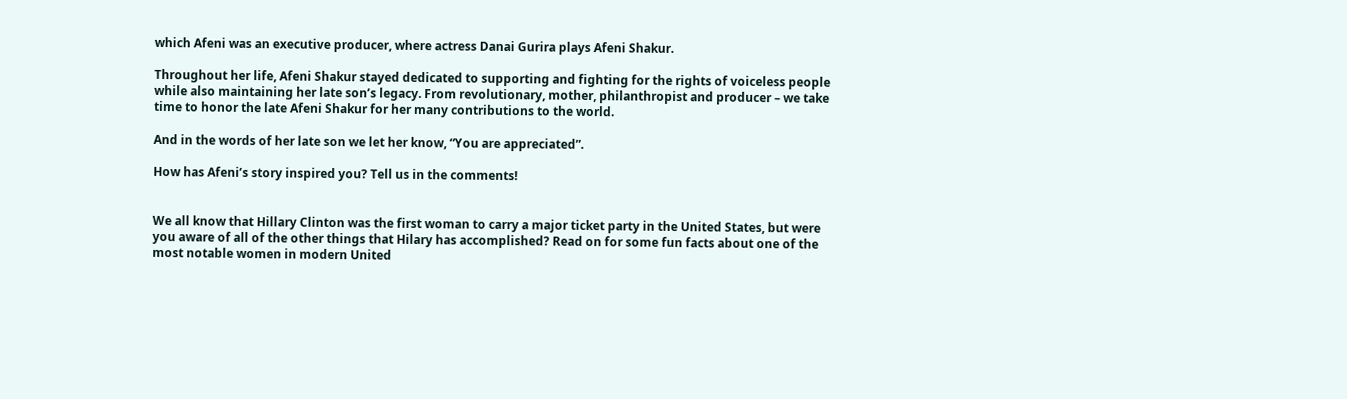which Afeni was an executive producer, where actress Danai Gurira plays Afeni Shakur.

Throughout her life, Afeni Shakur stayed dedicated to supporting and fighting for the rights of voiceless people while also maintaining her late son’s legacy. From revolutionary, mother, philanthropist and producer – we take time to honor the late Afeni Shakur for her many contributions to the world.

And in the words of her late son we let her know, “You are appreciated”.

How has Afeni’s story inspired you? Tell us in the comments!


We all know that Hillary Clinton was the first woman to carry a major ticket party in the United States, but were you aware of all of the other things that Hilary has accomplished? Read on for some fun facts about one of the most notable women in modern United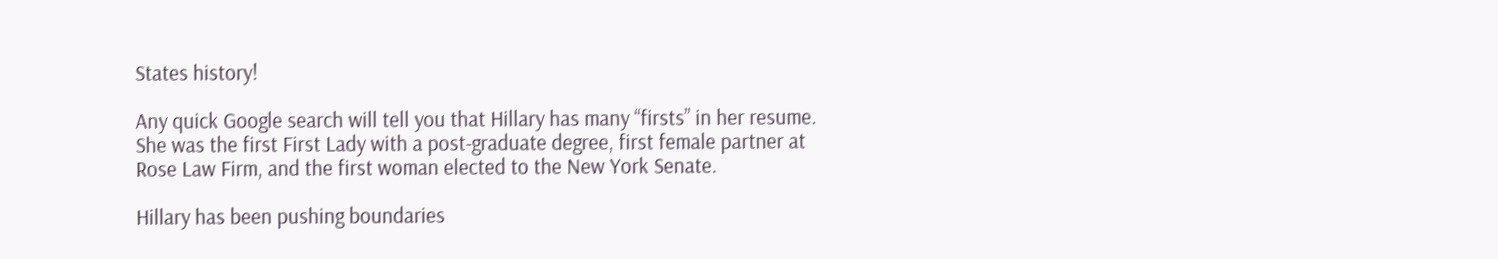States history!

Any quick Google search will tell you that Hillary has many “firsts” in her resume. She was the first First Lady with a post-graduate degree, first female partner at Rose Law Firm, and the first woman elected to the New York Senate.

Hillary has been pushing boundaries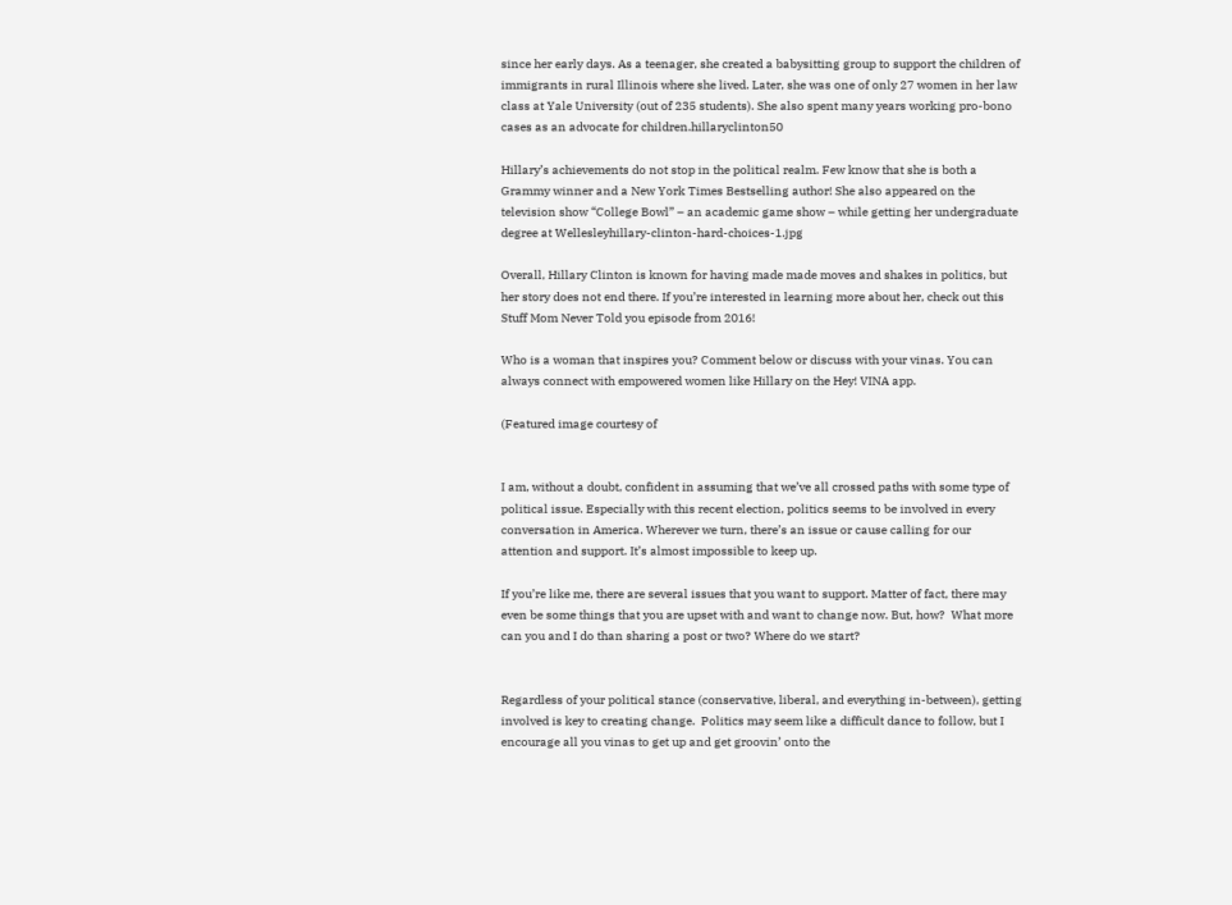since her early days. As a teenager, she created a babysitting group to support the children of immigrants in rural Illinois where she lived. Later, she was one of only 27 women in her law class at Yale University (out of 235 students). She also spent many years working pro-bono cases as an advocate for children.hillaryclinton50

Hillary’s achievements do not stop in the political realm. Few know that she is both a Grammy winner and a New York Times Bestselling author! She also appeared on the television show “College Bowl” – an academic game show – while getting her undergraduate degree at Wellesleyhillary-clinton-hard-choices-1.jpg

Overall, Hillary Clinton is known for having made made moves and shakes in politics, but her story does not end there. If you’re interested in learning more about her, check out this Stuff Mom Never Told you episode from 2016!

Who is a woman that inspires you? Comment below or discuss with your vinas. You can always connect with empowered women like Hillary on the Hey! VINA app.

(Featured image courtesy of


I am, without a doubt, confident in assuming that we’ve all crossed paths with some type of political issue. Especially with this recent election, politics seems to be involved in every conversation in America. Wherever we turn, there’s an issue or cause calling for our attention and support. It’s almost impossible to keep up.

If you’re like me, there are several issues that you want to support. Matter of fact, there may even be some things that you are upset with and want to change now. But, how?  What more can you and I do than sharing a post or two? Where do we start?


Regardless of your political stance (conservative, liberal, and everything in-between), getting involved is key to creating change.  Politics may seem like a difficult dance to follow, but I encourage all you vinas to get up and get groovin’ onto the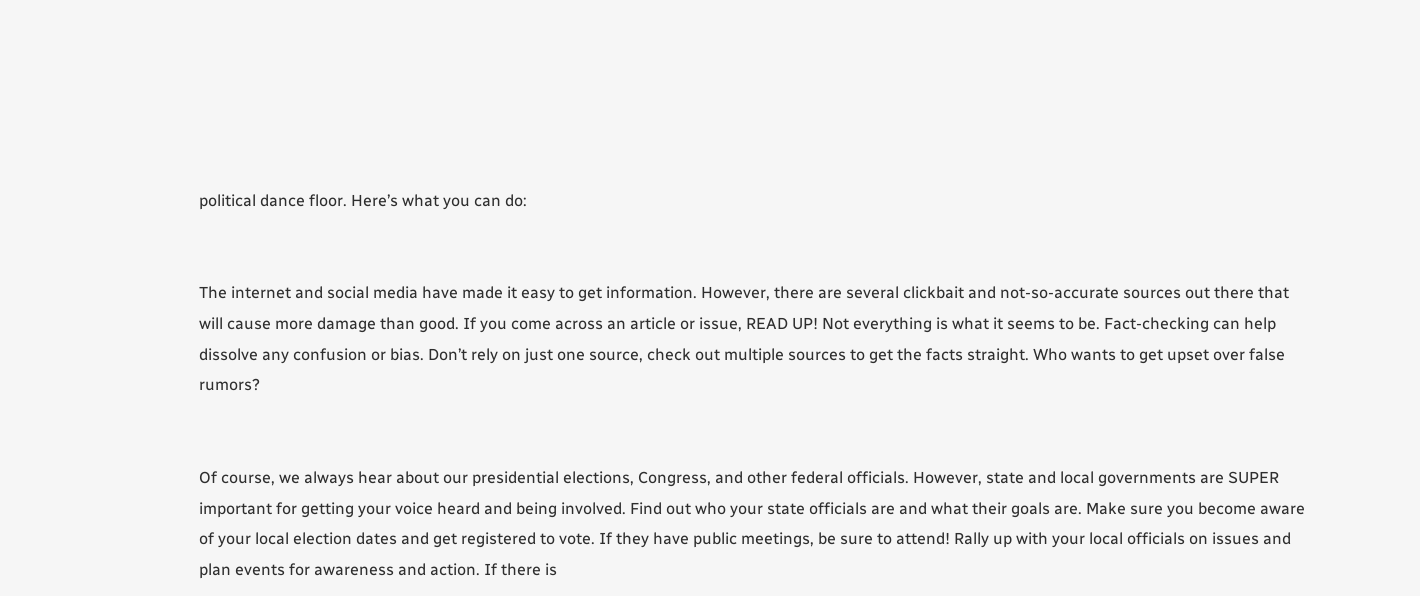political dance floor. Here’s what you can do:


The internet and social media have made it easy to get information. However, there are several clickbait and not-so-accurate sources out there that will cause more damage than good. If you come across an article or issue, READ UP! Not everything is what it seems to be. Fact-checking can help dissolve any confusion or bias. Don’t rely on just one source, check out multiple sources to get the facts straight. Who wants to get upset over false rumors?


Of course, we always hear about our presidential elections, Congress, and other federal officials. However, state and local governments are SUPER important for getting your voice heard and being involved. Find out who your state officials are and what their goals are. Make sure you become aware of your local election dates and get registered to vote. If they have public meetings, be sure to attend! Rally up with your local officials on issues and plan events for awareness and action. If there is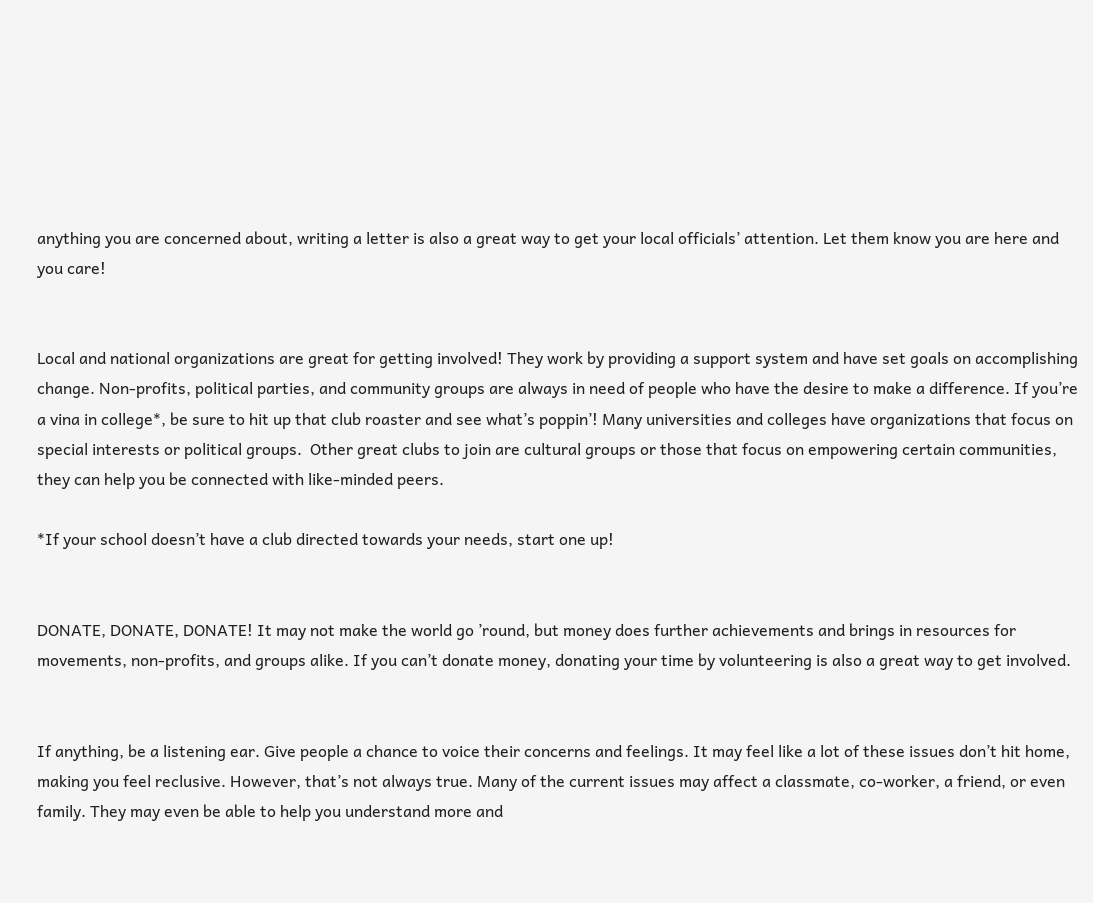anything you are concerned about, writing a letter is also a great way to get your local officials’ attention. Let them know you are here and you care!


Local and national organizations are great for getting involved! They work by providing a support system and have set goals on accomplishing change. Non-profits, political parties, and community groups are always in need of people who have the desire to make a difference. If you’re a vina in college*, be sure to hit up that club roaster and see what’s poppin’! Many universities and colleges have organizations that focus on special interests or political groups.  Other great clubs to join are cultural groups or those that focus on empowering certain communities, they can help you be connected with like-minded peers.

*If your school doesn’t have a club directed towards your needs, start one up!


DONATE, DONATE, DONATE! It may not make the world go ’round, but money does further achievements and brings in resources for movements, non-profits, and groups alike. If you can’t donate money, donating your time by volunteering is also a great way to get involved.


If anything, be a listening ear. Give people a chance to voice their concerns and feelings. It may feel like a lot of these issues don’t hit home, making you feel reclusive. However, that’s not always true. Many of the current issues may affect a classmate, co-worker, a friend, or even family. They may even be able to help you understand more and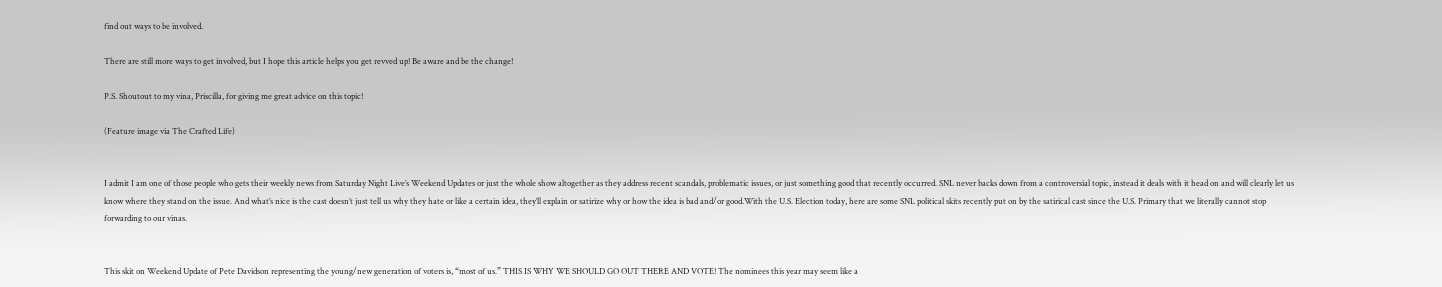find out ways to be involved.

There are still more ways to get involved, but I hope this article helps you get revved up! Be aware and be the change!

P.S. Shoutout to my vina, Priscilla, for giving me great advice on this topic!

(Feature image via The Crafted Life)


I admit I am one of those people who gets their weekly news from Saturday Night Live’s Weekend Updates or just the whole show altogether as they address recent scandals, problematic issues, or just something good that recently occurred. SNL never backs down from a controversial topic, instead it deals with it head on and will clearly let us know where they stand on the issue. And what’s nice is the cast doesn’t just tell us why they hate or like a certain idea, they’ll explain or satirize why or how the idea is bad and/or good.With the U.S. Election today, here are some SNL political skits recently put on by the satirical cast since the U.S. Primary that we literally cannot stop forwarding to our vinas.


This skit on Weekend Update of Pete Davidson representing the young/new generation of voters is, “most of us.” THIS IS WHY WE SHOULD GO OUT THERE AND VOTE! The nominees this year may seem like a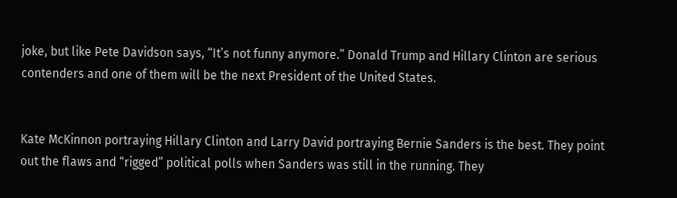joke, but like Pete Davidson says, “It’s not funny anymore.” Donald Trump and Hillary Clinton are serious contenders and one of them will be the next President of the United States.


Kate McKinnon portraying Hillary Clinton and Larry David portraying Bernie Sanders is the best. They point out the flaws and “rigged” political polls when Sanders was still in the running. They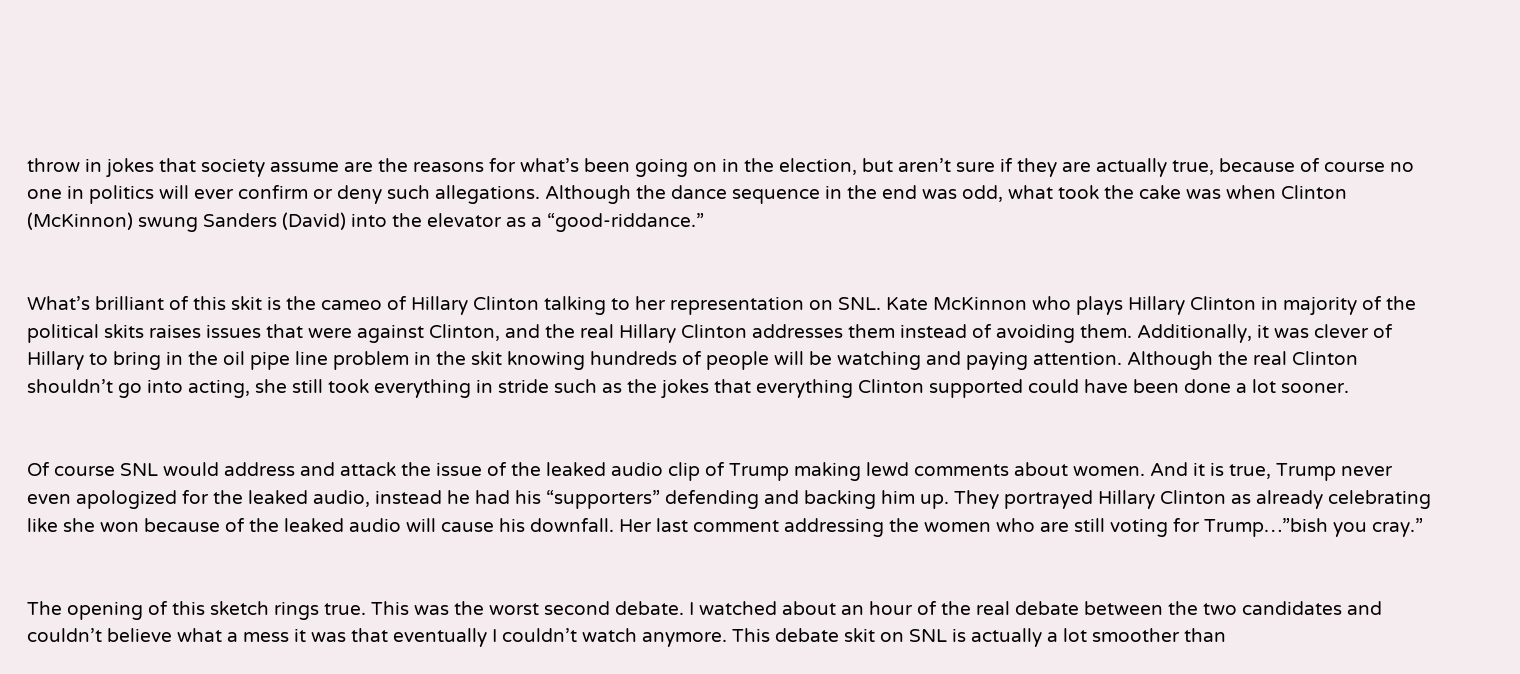throw in jokes that society assume are the reasons for what’s been going on in the election, but aren’t sure if they are actually true, because of course no one in politics will ever confirm or deny such allegations. Although the dance sequence in the end was odd, what took the cake was when Clinton (McKinnon) swung Sanders (David) into the elevator as a “good-riddance.”


What’s brilliant of this skit is the cameo of Hillary Clinton talking to her representation on SNL. Kate McKinnon who plays Hillary Clinton in majority of the political skits raises issues that were against Clinton, and the real Hillary Clinton addresses them instead of avoiding them. Additionally, it was clever of Hillary to bring in the oil pipe line problem in the skit knowing hundreds of people will be watching and paying attention. Although the real Clinton shouldn’t go into acting, she still took everything in stride such as the jokes that everything Clinton supported could have been done a lot sooner.


Of course SNL would address and attack the issue of the leaked audio clip of Trump making lewd comments about women. And it is true, Trump never even apologized for the leaked audio, instead he had his “supporters” defending and backing him up. They portrayed Hillary Clinton as already celebrating like she won because of the leaked audio will cause his downfall. Her last comment addressing the women who are still voting for Trump…”bish you cray.”


The opening of this sketch rings true. This was the worst second debate. I watched about an hour of the real debate between the two candidates and couldn’t believe what a mess it was that eventually I couldn’t watch anymore. This debate skit on SNL is actually a lot smoother than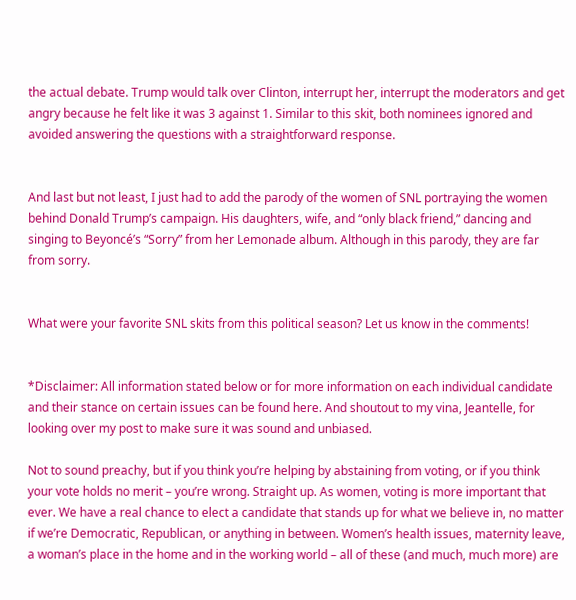the actual debate. Trump would talk over Clinton, interrupt her, interrupt the moderators and get angry because he felt like it was 3 against 1. Similar to this skit, both nominees ignored and avoided answering the questions with a straightforward response.


And last but not least, I just had to add the parody of the women of SNL portraying the women behind Donald Trump’s campaign. His daughters, wife, and “only black friend,” dancing and singing to Beyoncé’s “Sorry” from her Lemonade album. Although in this parody, they are far from sorry.


What were your favorite SNL skits from this political season? Let us know in the comments!


*Disclaimer: All information stated below or for more information on each individual candidate and their stance on certain issues can be found here. And shoutout to my vina, Jeantelle, for looking over my post to make sure it was sound and unbiased.

Not to sound preachy, but if you think you’re helping by abstaining from voting, or if you think your vote holds no merit – you’re wrong. Straight up. As women, voting is more important that ever. We have a real chance to elect a candidate that stands up for what we believe in, no matter if we’re Democratic, Republican, or anything in between. Women’s health issues, maternity leave, a woman’s place in the home and in the working world – all of these (and much, much more) are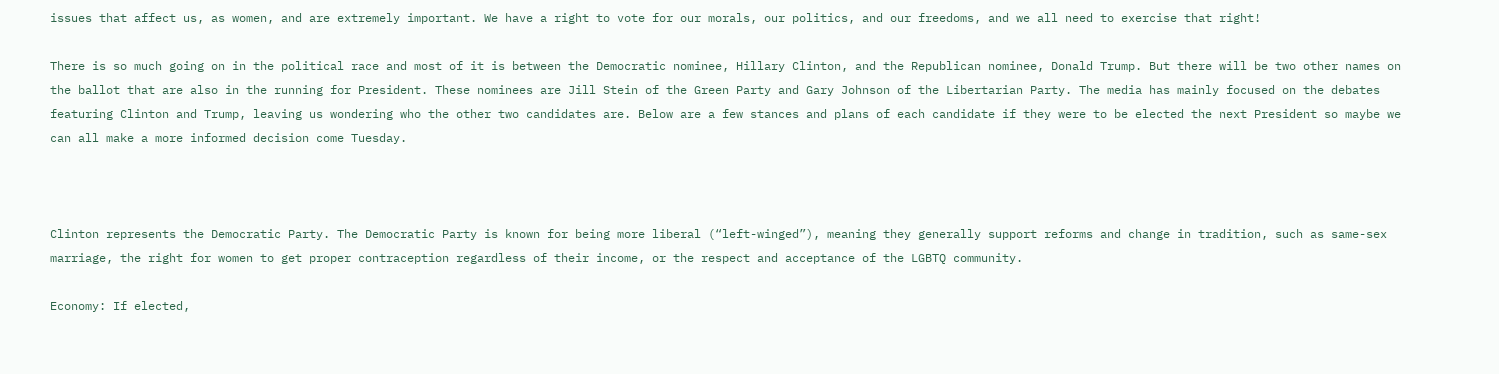issues that affect us, as women, and are extremely important. We have a right to vote for our morals, our politics, and our freedoms, and we all need to exercise that right!

There is so much going on in the political race and most of it is between the Democratic nominee, Hillary Clinton, and the Republican nominee, Donald Trump. But there will be two other names on the ballot that are also in the running for President. These nominees are Jill Stein of the Green Party and Gary Johnson of the Libertarian Party. The media has mainly focused on the debates featuring Clinton and Trump, leaving us wondering who the other two candidates are. Below are a few stances and plans of each candidate if they were to be elected the next President so maybe we can all make a more informed decision come Tuesday.



Clinton represents the Democratic Party. The Democratic Party is known for being more liberal (“left-winged”), meaning they generally support reforms and change in tradition, such as same-sex marriage, the right for women to get proper contraception regardless of their income, or the respect and acceptance of the LGBTQ community.

Economy: If elected,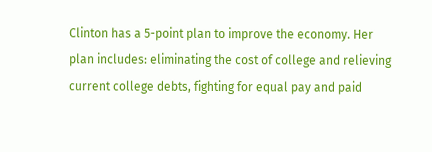Clinton has a 5-point plan to improve the economy. Her plan includes: eliminating the cost of college and relieving current college debts, fighting for equal pay and paid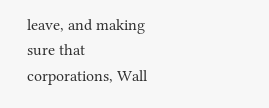leave, and making sure that corporations, Wall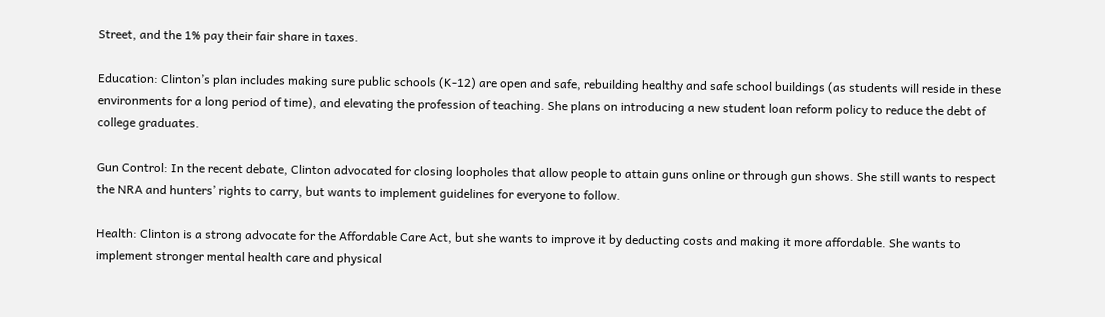Street, and the 1% pay their fair share in taxes.

Education: Clinton’s plan includes making sure public schools (K-12) are open and safe, rebuilding healthy and safe school buildings (as students will reside in these environments for a long period of time), and elevating the profession of teaching. She plans on introducing a new student loan reform policy to reduce the debt of college graduates.

Gun Control: In the recent debate, Clinton advocated for closing loopholes that allow people to attain guns online or through gun shows. She still wants to respect the NRA and hunters’ rights to carry, but wants to implement guidelines for everyone to follow.

Health: Clinton is a strong advocate for the Affordable Care Act, but she wants to improve it by deducting costs and making it more affordable. She wants to implement stronger mental health care and physical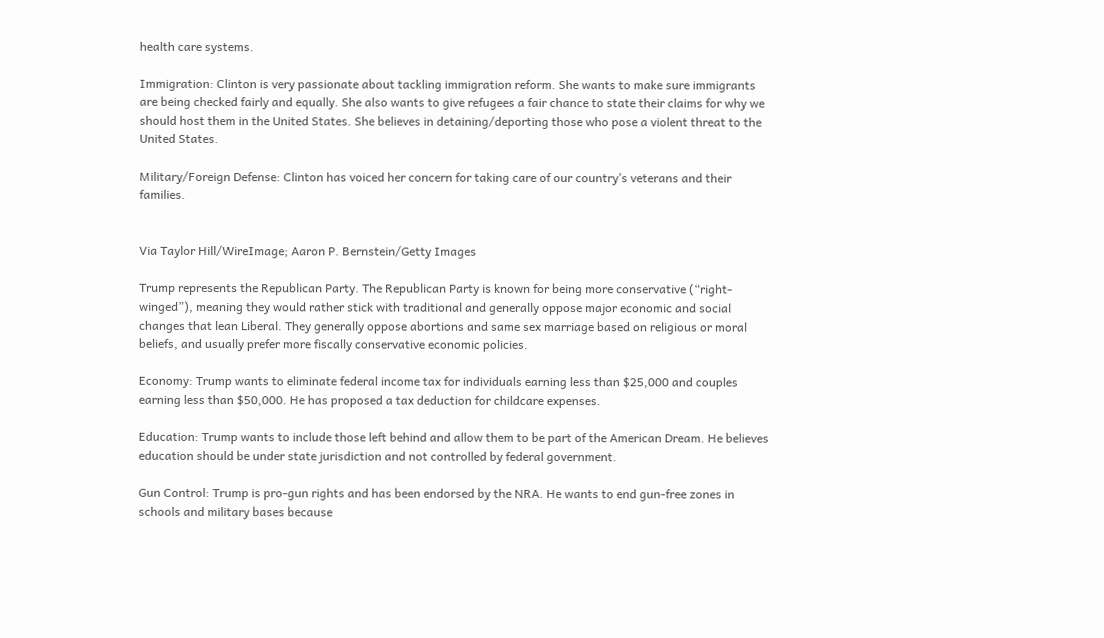health care systems.

Immigration: Clinton is very passionate about tackling immigration reform. She wants to make sure immigrants are being checked fairly and equally. She also wants to give refugees a fair chance to state their claims for why we should host them in the United States. She believes in detaining/deporting those who pose a violent threat to the United States.

Military/Foreign Defense: Clinton has voiced her concern for taking care of our country’s veterans and their families.


Via Taylor Hill/WireImage; Aaron P. Bernstein/Getty Images

Trump represents the Republican Party. The Republican Party is known for being more conservative (“right-winged”), meaning they would rather stick with traditional and generally oppose major economic and social changes that lean Liberal. They generally oppose abortions and same sex marriage based on religious or moral beliefs, and usually prefer more fiscally conservative economic policies.

Economy: Trump wants to eliminate federal income tax for individuals earning less than $25,000 and couples earning less than $50,000. He has proposed a tax deduction for childcare expenses.

Education: Trump wants to include those left behind and allow them to be part of the American Dream. He believes education should be under state jurisdiction and not controlled by federal government.

Gun Control: Trump is pro-gun rights and has been endorsed by the NRA. He wants to end gun-free zones in schools and military bases because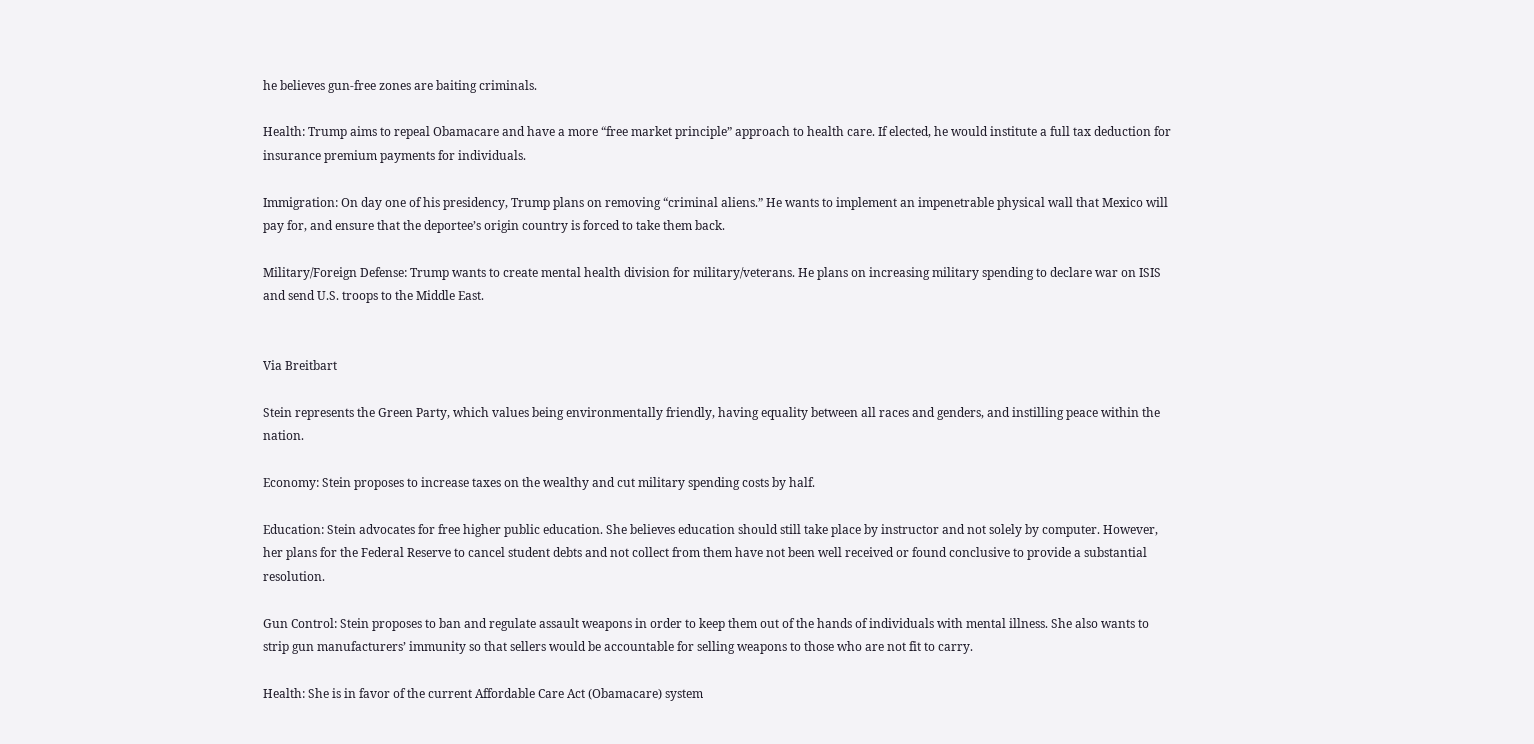he believes gun-free zones are baiting criminals.

Health: Trump aims to repeal Obamacare and have a more “free market principle” approach to health care. If elected, he would institute a full tax deduction for insurance premium payments for individuals.

Immigration: On day one of his presidency, Trump plans on removing “criminal aliens.” He wants to implement an impenetrable physical wall that Mexico will pay for, and ensure that the deportee’s origin country is forced to take them back.

Military/Foreign Defense: Trump wants to create mental health division for military/veterans. He plans on increasing military spending to declare war on ISIS and send U.S. troops to the Middle East.


Via Breitbart

Stein represents the Green Party, which values being environmentally friendly, having equality between all races and genders, and instilling peace within the nation.

Economy: Stein proposes to increase taxes on the wealthy and cut military spending costs by half.

Education: Stein advocates for free higher public education. She believes education should still take place by instructor and not solely by computer. However, her plans for the Federal Reserve to cancel student debts and not collect from them have not been well received or found conclusive to provide a substantial resolution.

Gun Control: Stein proposes to ban and regulate assault weapons in order to keep them out of the hands of individuals with mental illness. She also wants to strip gun manufacturers’ immunity so that sellers would be accountable for selling weapons to those who are not fit to carry.

Health: She is in favor of the current Affordable Care Act (Obamacare) system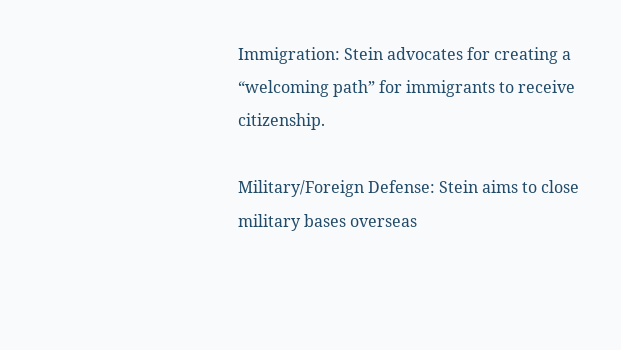Immigration: Stein advocates for creating a “welcoming path” for immigrants to receive citizenship.

Military/Foreign Defense: Stein aims to close military bases overseas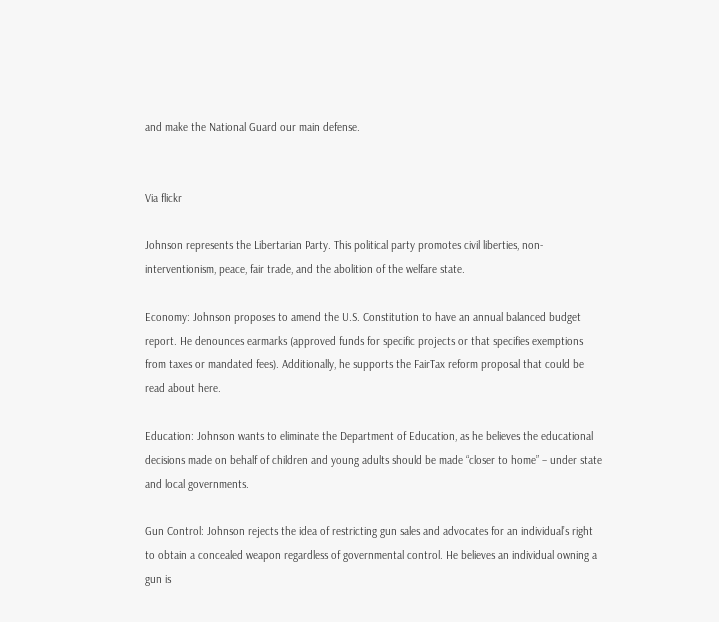and make the National Guard our main defense.


Via flickr

Johnson represents the Libertarian Party. This political party promotes civil liberties, non-interventionism, peace, fair trade, and the abolition of the welfare state.

Economy: Johnson proposes to amend the U.S. Constitution to have an annual balanced budget report. He denounces earmarks (approved funds for specific projects or that specifies exemptions from taxes or mandated fees). Additionally, he supports the FairTax reform proposal that could be read about here.

Education: Johnson wants to eliminate the Department of Education, as he believes the educational decisions made on behalf of children and young adults should be made “closer to home” – under state and local governments.

Gun Control: Johnson rejects the idea of restricting gun sales and advocates for an individual’s right to obtain a concealed weapon regardless of governmental control. He believes an individual owning a gun is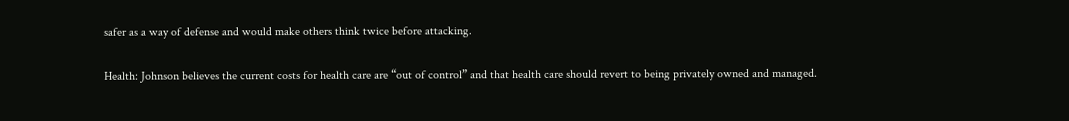safer as a way of defense and would make others think twice before attacking.

Health: Johnson believes the current costs for health care are “out of control” and that health care should revert to being privately owned and managed.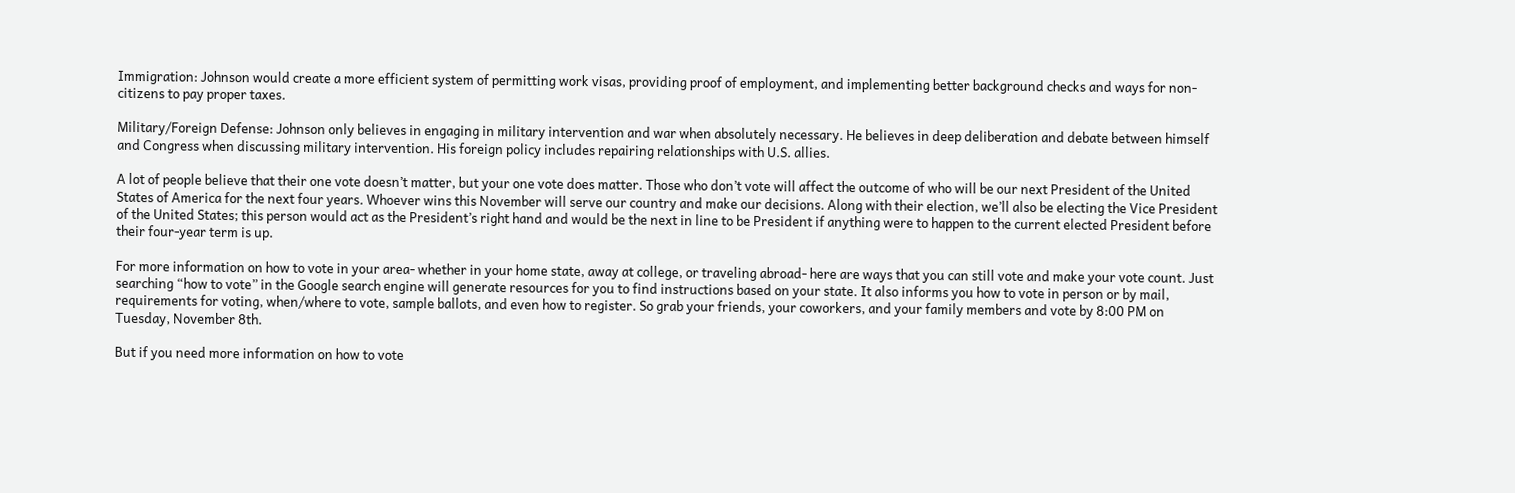Immigration: Johnson would create a more efficient system of permitting work visas, providing proof of employment, and implementing better background checks and ways for non-citizens to pay proper taxes.

Military/Foreign Defense: Johnson only believes in engaging in military intervention and war when absolutely necessary. He believes in deep deliberation and debate between himself and Congress when discussing military intervention. His foreign policy includes repairing relationships with U.S. allies.

A lot of people believe that their one vote doesn’t matter, but your one vote does matter. Those who don’t vote will affect the outcome of who will be our next President of the United States of America for the next four years. Whoever wins this November will serve our country and make our decisions. Along with their election, we’ll also be electing the Vice President of the United States; this person would act as the President’s right hand and would be the next in line to be President if anything were to happen to the current elected President before their four-year term is up.

For more information on how to vote in your area- whether in your home state, away at college, or traveling abroad- here are ways that you can still vote and make your vote count. Just searching “how to vote” in the Google search engine will generate resources for you to find instructions based on your state. It also informs you how to vote in person or by mail, requirements for voting, when/where to vote, sample ballots, and even how to register. So grab your friends, your coworkers, and your family members and vote by 8:00 PM on Tuesday, November 8th.

But if you need more information on how to vote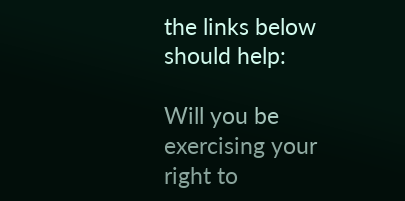the links below should help:

Will you be exercising your right to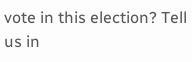vote in this election? Tell us in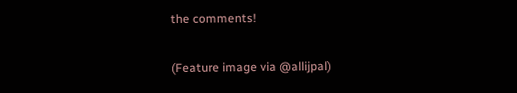the comments!

(Feature image via @allijpal)